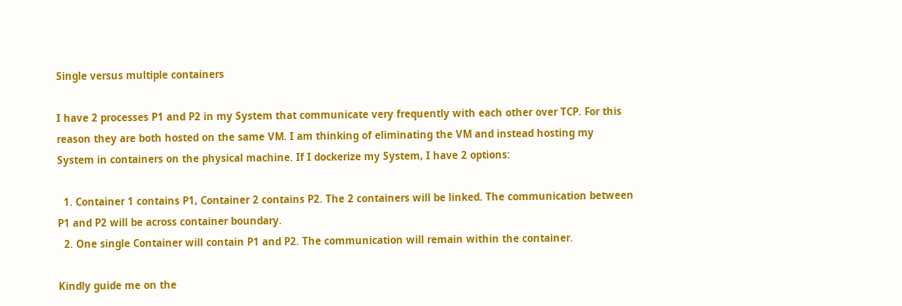Single versus multiple containers

I have 2 processes P1 and P2 in my System that communicate very frequently with each other over TCP. For this reason they are both hosted on the same VM. I am thinking of eliminating the VM and instead hosting my System in containers on the physical machine. If I dockerize my System, I have 2 options:

  1. Container 1 contains P1, Container 2 contains P2. The 2 containers will be linked. The communication between P1 and P2 will be across container boundary.
  2. One single Container will contain P1 and P2. The communication will remain within the container.

Kindly guide me on the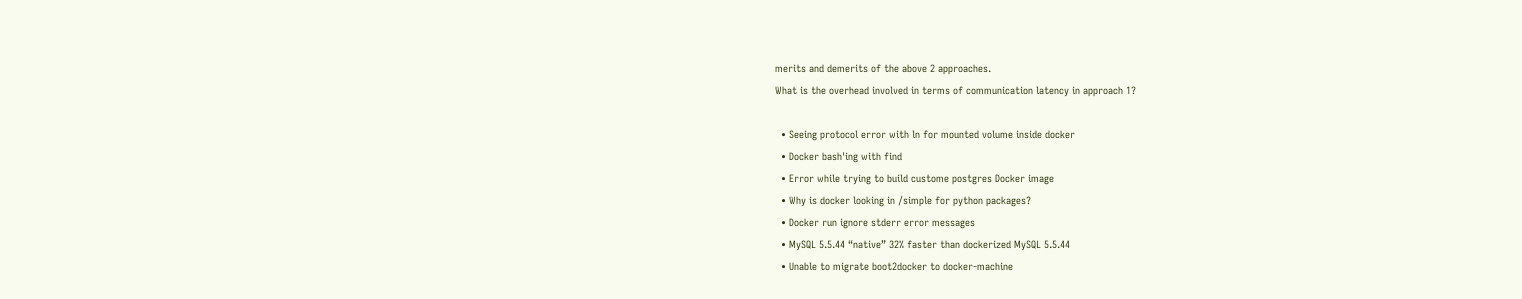merits and demerits of the above 2 approaches.
What is the overhead involved in terms of communication latency in approach 1?

  • Seeing protocol error with ln for mounted volume inside docker
  • Docker bash'ing with find
  • Error while trying to build custome postgres Docker image
  • Why is docker looking in /simple for python packages?
  • Docker run ignore stderr error messages
  • MySQL 5.5.44 “native” 32% faster than dockerized MySQL 5.5.44
  • Unable to migrate boot2docker to docker-machine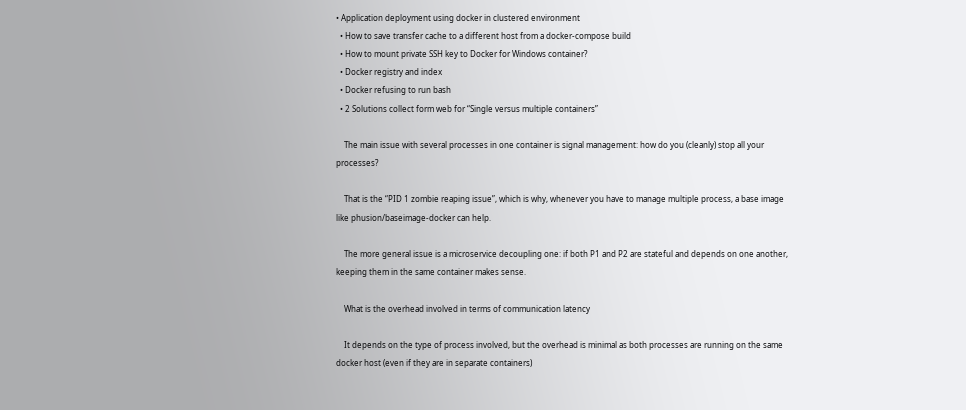• Application deployment using docker in clustered environment
  • How to save transfer cache to a different host from a docker-compose build
  • How to mount private SSH key to Docker for Windows container?
  • Docker registry and index
  • Docker refusing to run bash
  • 2 Solutions collect form web for “Single versus multiple containers”

    The main issue with several processes in one container is signal management: how do you (cleanly) stop all your processes?

    That is the “PID 1 zombie reaping issue”, which is why, whenever you have to manage multiple process, a base image like phusion/baseimage-docker can help.

    The more general issue is a microservice decoupling one: if both P1 and P2 are stateful and depends on one another, keeping them in the same container makes sense.

    What is the overhead involved in terms of communication latency

    It depends on the type of process involved, but the overhead is minimal as both processes are running on the same docker host (even if they are in separate containers)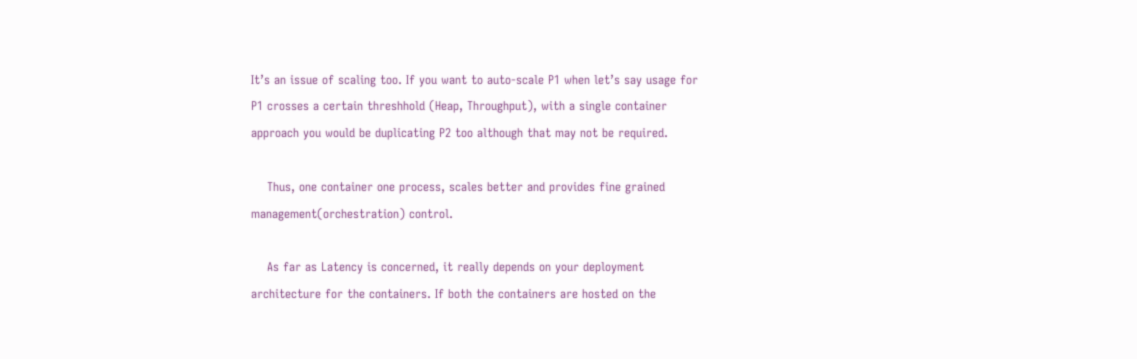It’s an issue of scaling too. If you want to auto-scale P1 when let’s say usage for P1 crosses a certain threshhold (Heap, Throughput), with a single container approach you would be duplicating P2 too although that may not be required.

    Thus, one container one process, scales better and provides fine grained management(orchestration) control.

    As far as Latency is concerned, it really depends on your deployment architecture for the containers. If both the containers are hosted on the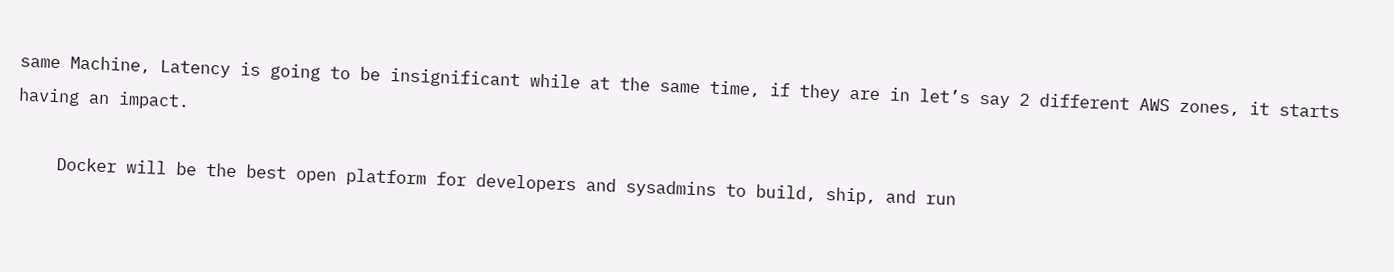same Machine, Latency is going to be insignificant while at the same time, if they are in let’s say 2 different AWS zones, it starts having an impact.

    Docker will be the best open platform for developers and sysadmins to build, ship, and run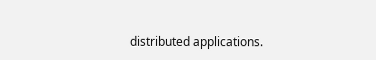distributed applications.